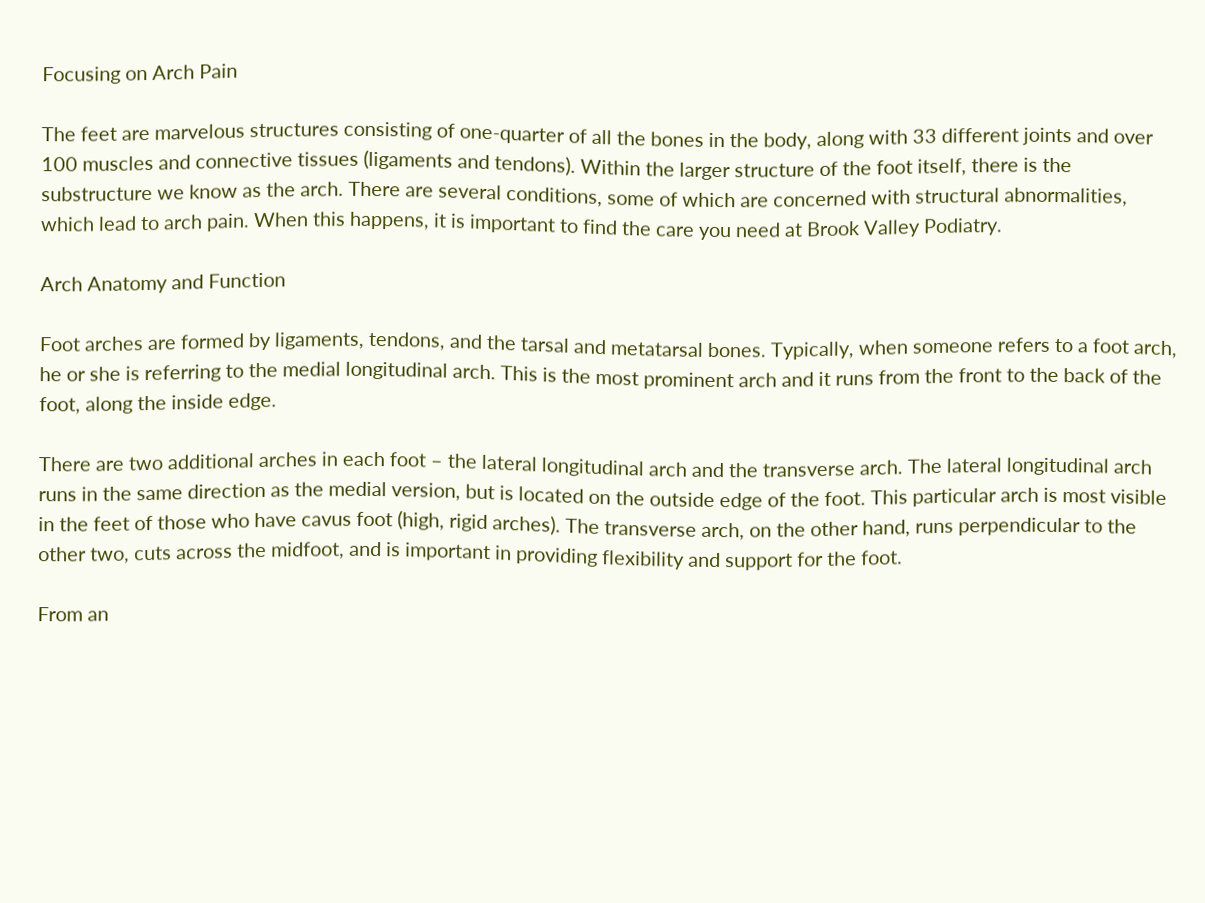Focusing on Arch Pain

The feet are marvelous structures consisting of one-quarter of all the bones in the body, along with 33 different joints and over 100 muscles and connective tissues (ligaments and tendons). Within the larger structure of the foot itself, there is the substructure we know as the arch. There are several conditions, some of which are concerned with structural abnormalities, which lead to arch pain. When this happens, it is important to find the care you need at Brook Valley Podiatry.

Arch Anatomy and Function

Foot arches are formed by ligaments, tendons, and the tarsal and metatarsal bones. Typically, when someone refers to a foot arch, he or she is referring to the medial longitudinal arch. This is the most prominent arch and it runs from the front to the back of the foot, along the inside edge.

There are two additional arches in each foot – the lateral longitudinal arch and the transverse arch. The lateral longitudinal arch runs in the same direction as the medial version, but is located on the outside edge of the foot. This particular arch is most visible in the feet of those who have cavus foot (high, rigid arches). The transverse arch, on the other hand, runs perpendicular to the other two, cuts across the midfoot, and is important in providing flexibility and support for the foot.

From an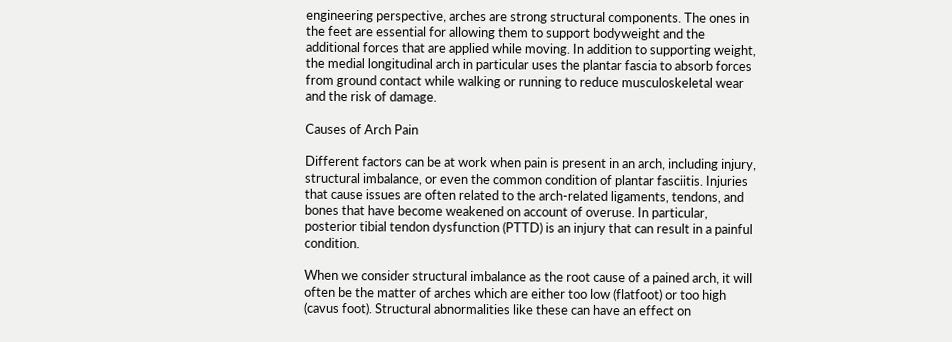engineering perspective, arches are strong structural components. The ones in the feet are essential for allowing them to support bodyweight and the additional forces that are applied while moving. In addition to supporting weight, the medial longitudinal arch in particular uses the plantar fascia to absorb forces from ground contact while walking or running to reduce musculoskeletal wear and the risk of damage.

Causes of Arch Pain

Different factors can be at work when pain is present in an arch, including injury, structural imbalance, or even the common condition of plantar fasciitis. Injuries that cause issues are often related to the arch-related ligaments, tendons, and bones that have become weakened on account of overuse. In particular, posterior tibial tendon dysfunction (PTTD) is an injury that can result in a painful condition.

When we consider structural imbalance as the root cause of a pained arch, it will often be the matter of arches which are either too low (flatfoot) or too high (cavus foot). Structural abnormalities like these can have an effect on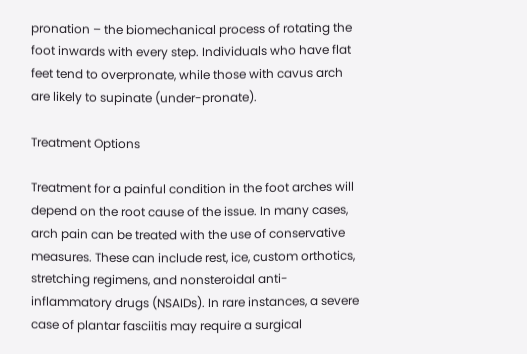pronation – the biomechanical process of rotating the foot inwards with every step. Individuals who have flat feet tend to overpronate, while those with cavus arch are likely to supinate (under-pronate).

Treatment Options

Treatment for a painful condition in the foot arches will depend on the root cause of the issue. In many cases, arch pain can be treated with the use of conservative measures. These can include rest, ice, custom orthotics, stretching regimens, and nonsteroidal anti-inflammatory drugs (NSAIDs). In rare instances, a severe case of plantar fasciitis may require a surgical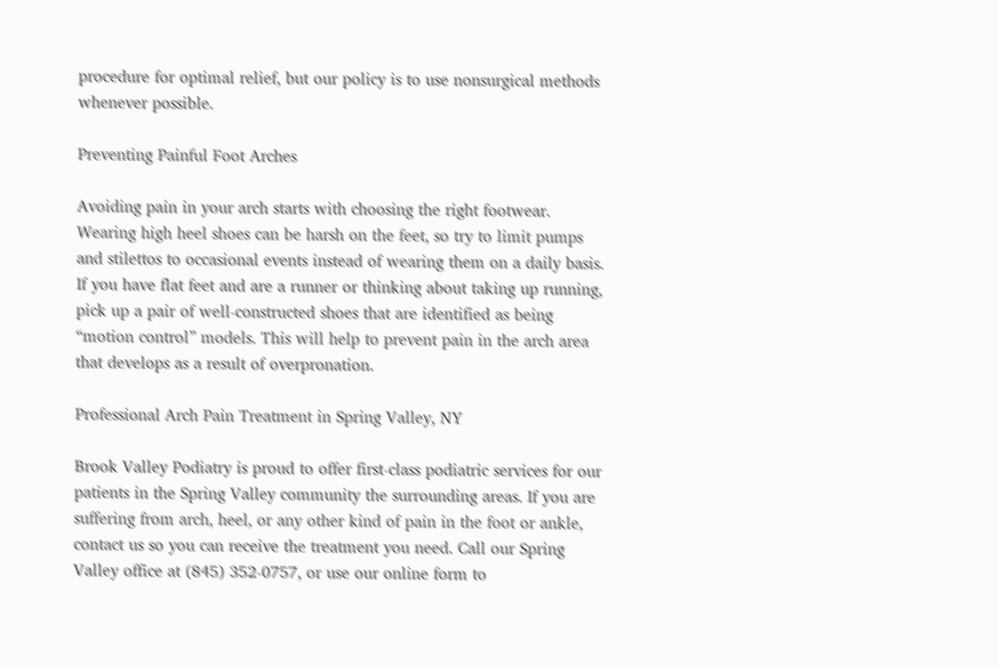procedure for optimal relief, but our policy is to use nonsurgical methods whenever possible.

Preventing Painful Foot Arches

Avoiding pain in your arch starts with choosing the right footwear. Wearing high heel shoes can be harsh on the feet, so try to limit pumps and stilettos to occasional events instead of wearing them on a daily basis. If you have flat feet and are a runner or thinking about taking up running, pick up a pair of well-constructed shoes that are identified as being “motion control” models. This will help to prevent pain in the arch area that develops as a result of overpronation.

Professional Arch Pain Treatment in Spring Valley, NY

Brook Valley Podiatry is proud to offer first-class podiatric services for our patients in the Spring Valley community the surrounding areas. If you are suffering from arch, heel, or any other kind of pain in the foot or ankle, contact us so you can receive the treatment you need. Call our Spring Valley office at (845) 352-0757, or use our online form to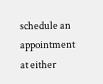schedule an appointment at either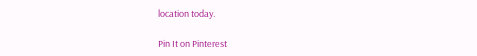location today.

Pin It on Pinterest